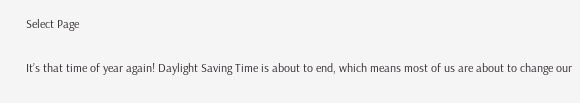Select Page

It’s that time of year again! Daylight Saving Time is about to end, which means most of us are about to change our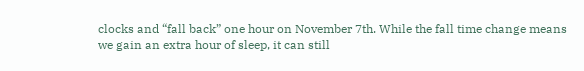clocks and “fall back” one hour on November 7th. While the fall time change means we gain an extra hour of sleep, it can still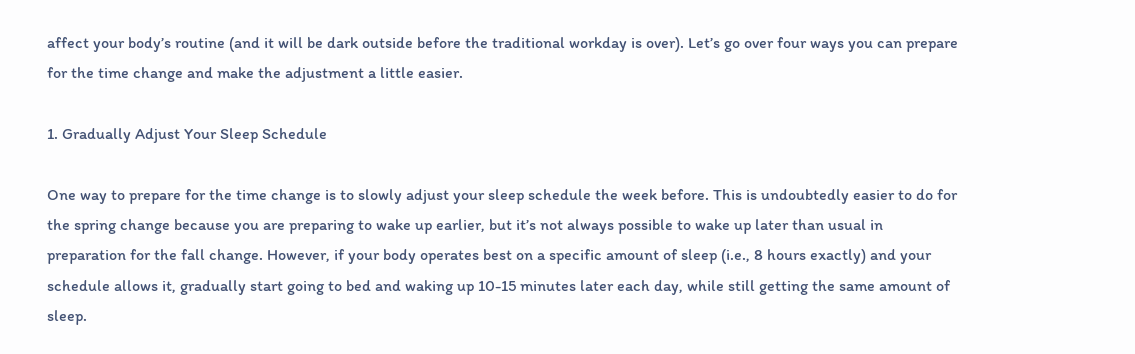affect your body’s routine (and it will be dark outside before the traditional workday is over). Let’s go over four ways you can prepare for the time change and make the adjustment a little easier.

1. Gradually Adjust Your Sleep Schedule

One way to prepare for the time change is to slowly adjust your sleep schedule the week before. This is undoubtedly easier to do for the spring change because you are preparing to wake up earlier, but it’s not always possible to wake up later than usual in preparation for the fall change. However, if your body operates best on a specific amount of sleep (i.e., 8 hours exactly) and your schedule allows it, gradually start going to bed and waking up 10-15 minutes later each day, while still getting the same amount of sleep.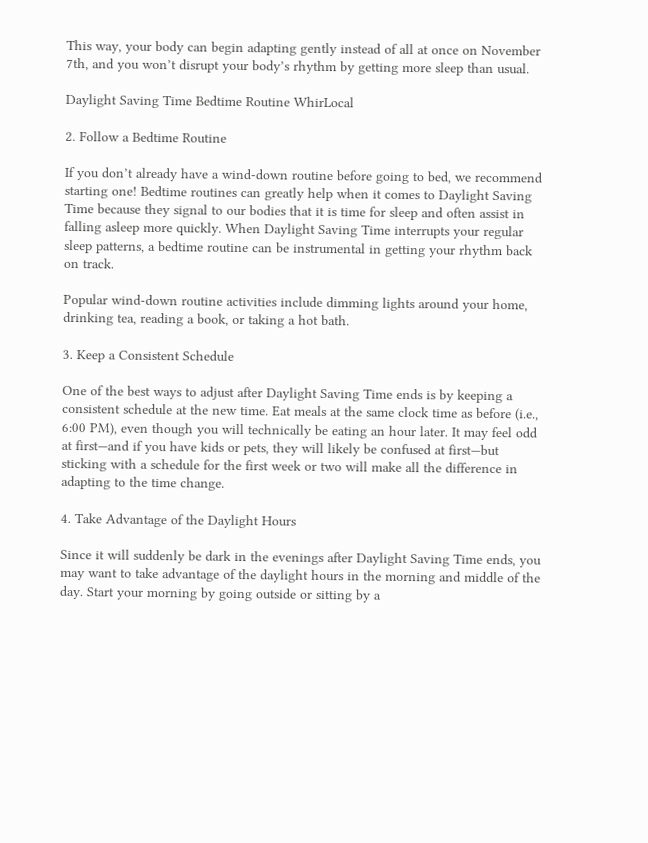This way, your body can begin adapting gently instead of all at once on November 7th, and you won’t disrupt your body’s rhythm by getting more sleep than usual.

Daylight Saving Time Bedtime Routine WhirLocal

2. Follow a Bedtime Routine

If you don’t already have a wind-down routine before going to bed, we recommend starting one! Bedtime routines can greatly help when it comes to Daylight Saving Time because they signal to our bodies that it is time for sleep and often assist in falling asleep more quickly. When Daylight Saving Time interrupts your regular sleep patterns, a bedtime routine can be instrumental in getting your rhythm back on track.

Popular wind-down routine activities include dimming lights around your home, drinking tea, reading a book, or taking a hot bath.

3. Keep a Consistent Schedule

One of the best ways to adjust after Daylight Saving Time ends is by keeping a consistent schedule at the new time. Eat meals at the same clock time as before (i.e., 6:00 PM), even though you will technically be eating an hour later. It may feel odd at first—and if you have kids or pets, they will likely be confused at first—but sticking with a schedule for the first week or two will make all the difference in adapting to the time change.

4. Take Advantage of the Daylight Hours

Since it will suddenly be dark in the evenings after Daylight Saving Time ends, you may want to take advantage of the daylight hours in the morning and middle of the day. Start your morning by going outside or sitting by a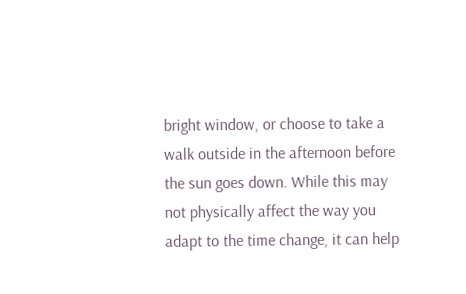bright window, or choose to take a walk outside in the afternoon before the sun goes down. While this may not physically affect the way you adapt to the time change, it can help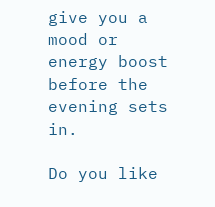give you a mood or energy boost before the evening sets in.

Do you like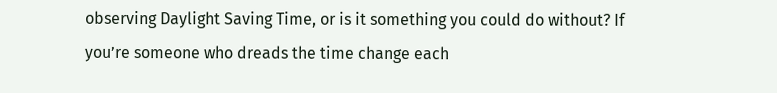observing Daylight Saving Time, or is it something you could do without? If you’re someone who dreads the time change each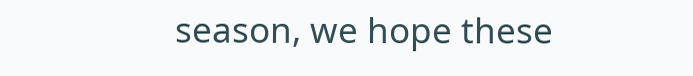season, we hope these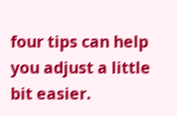four tips can help you adjust a little bit easier.